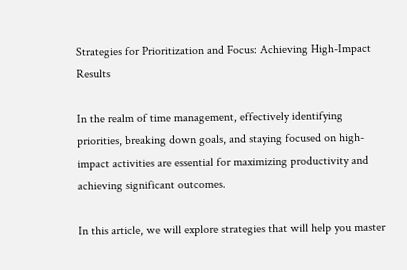Strategies for Prioritization and Focus: Achieving High-Impact Results

In the realm of time management, effectively identifying priorities, breaking down goals, and staying focused on high-impact activities are essential for maximizing productivity and achieving significant outcomes.

In this article, we will explore strategies that will help you master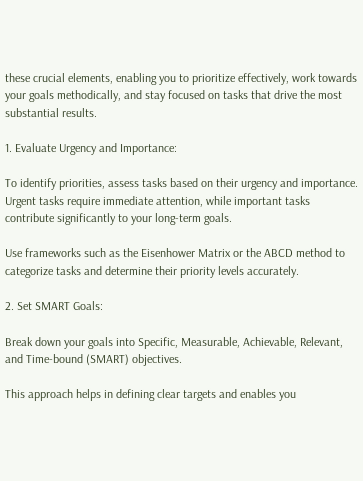these crucial elements, enabling you to prioritize effectively, work towards your goals methodically, and stay focused on tasks that drive the most substantial results.

1. Evaluate Urgency and Importance:

To identify priorities, assess tasks based on their urgency and importance. Urgent tasks require immediate attention, while important tasks contribute significantly to your long-term goals.

Use frameworks such as the Eisenhower Matrix or the ABCD method to categorize tasks and determine their priority levels accurately.

2. Set SMART Goals:

Break down your goals into Specific, Measurable, Achievable, Relevant, and Time-bound (SMART) objectives.

This approach helps in defining clear targets and enables you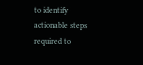to identify actionable steps required to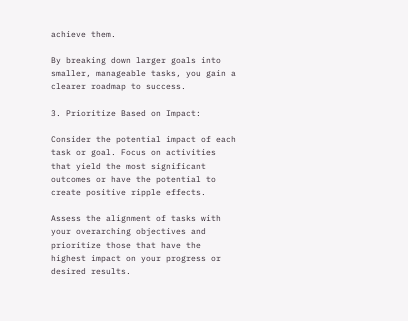achieve them.

By breaking down larger goals into smaller, manageable tasks, you gain a clearer roadmap to success.

3. Prioritize Based on Impact:

Consider the potential impact of each task or goal. Focus on activities that yield the most significant outcomes or have the potential to create positive ripple effects.

Assess the alignment of tasks with your overarching objectives and prioritize those that have the highest impact on your progress or desired results.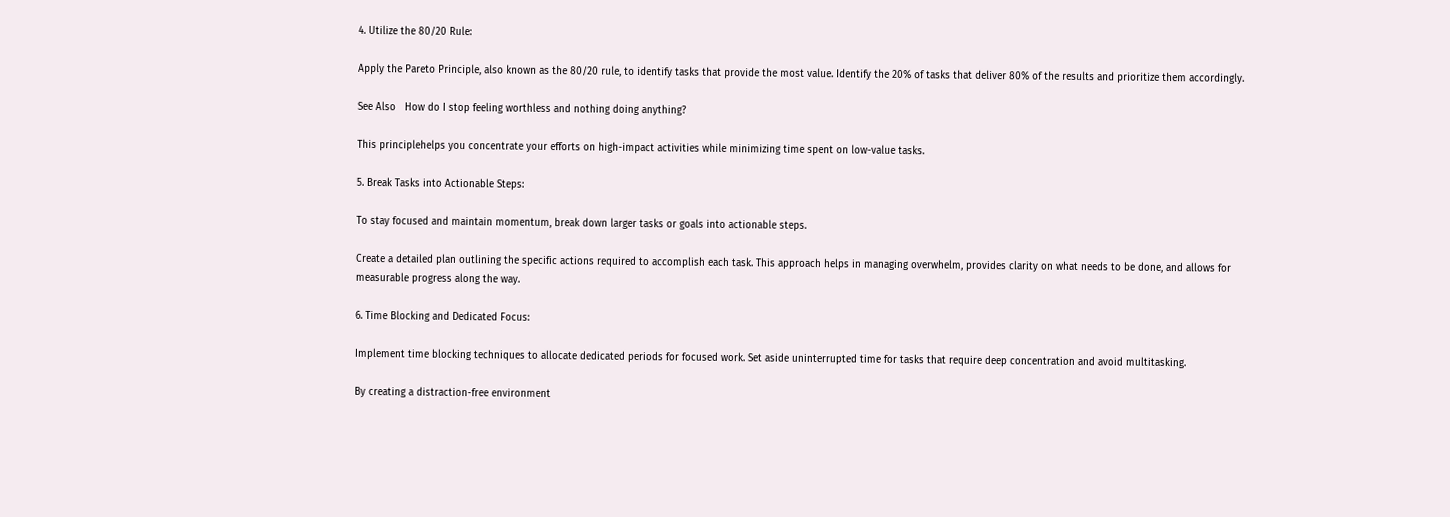4. Utilize the 80/20 Rule:

Apply the Pareto Principle, also known as the 80/20 rule, to identify tasks that provide the most value. Identify the 20% of tasks that deliver 80% of the results and prioritize them accordingly.

See Also   How do I stop feeling worthless and nothing doing anything?

This principlehelps you concentrate your efforts on high-impact activities while minimizing time spent on low-value tasks.

5. Break Tasks into Actionable Steps:

To stay focused and maintain momentum, break down larger tasks or goals into actionable steps.

Create a detailed plan outlining the specific actions required to accomplish each task. This approach helps in managing overwhelm, provides clarity on what needs to be done, and allows for measurable progress along the way.

6. Time Blocking and Dedicated Focus:

Implement time blocking techniques to allocate dedicated periods for focused work. Set aside uninterrupted time for tasks that require deep concentration and avoid multitasking.

By creating a distraction-free environment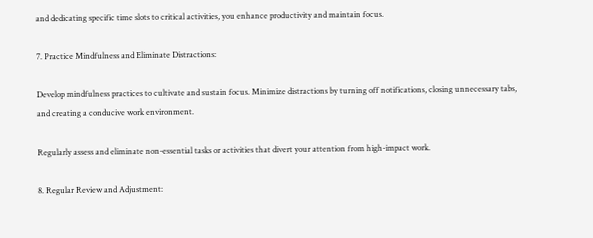and dedicating specific time slots to critical activities, you enhance productivity and maintain focus.

7. Practice Mindfulness and Eliminate Distractions:

Develop mindfulness practices to cultivate and sustain focus. Minimize distractions by turning off notifications, closing unnecessary tabs, and creating a conducive work environment.

Regularly assess and eliminate non-essential tasks or activities that divert your attention from high-impact work.

8. Regular Review and Adjustment: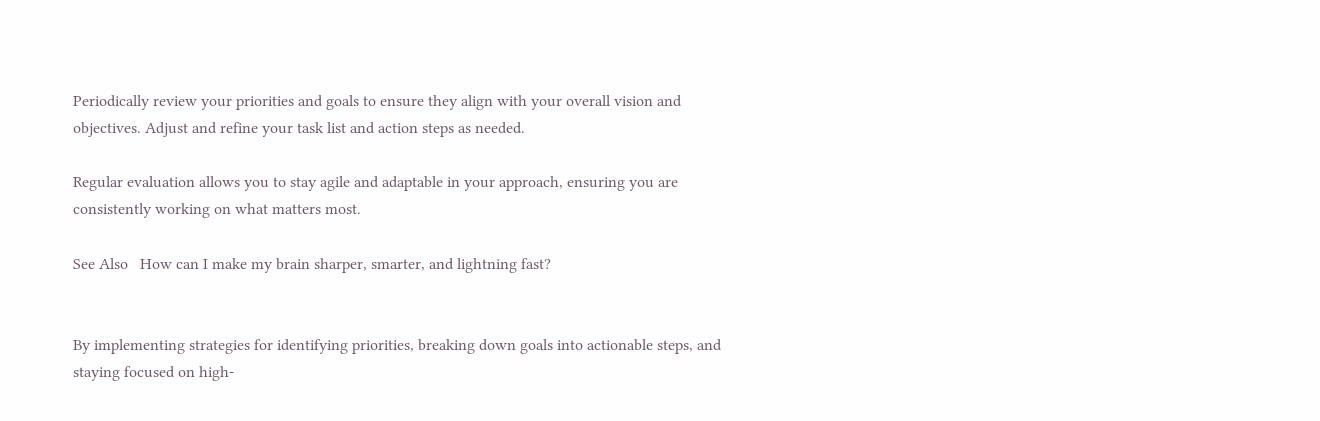Periodically review your priorities and goals to ensure they align with your overall vision and objectives. Adjust and refine your task list and action steps as needed.

Regular evaluation allows you to stay agile and adaptable in your approach, ensuring you are consistently working on what matters most.

See Also   How can I make my brain sharper, smarter, and lightning fast?


By implementing strategies for identifying priorities, breaking down goals into actionable steps, and staying focused on high-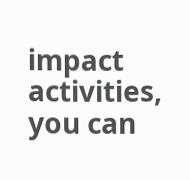impact activities, you can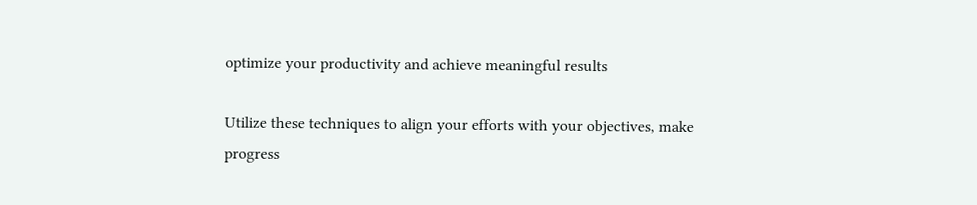optimize your productivity and achieve meaningful results

Utilize these techniques to align your efforts with your objectives, make progress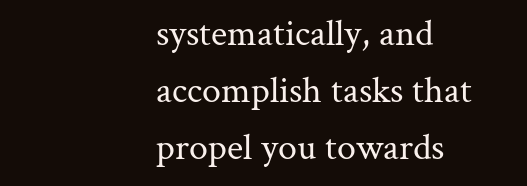systematically, and accomplish tasks that propel you towards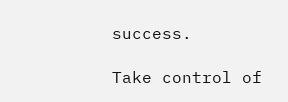success.

Take control of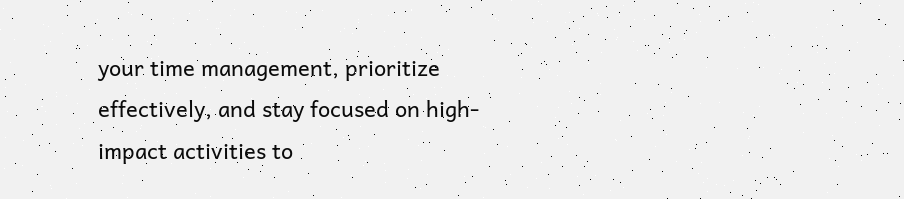your time management, prioritize effectively, and stay focused on high-impact activities to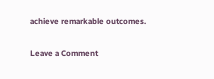achieve remarkable outcomes.

Leave a Comment